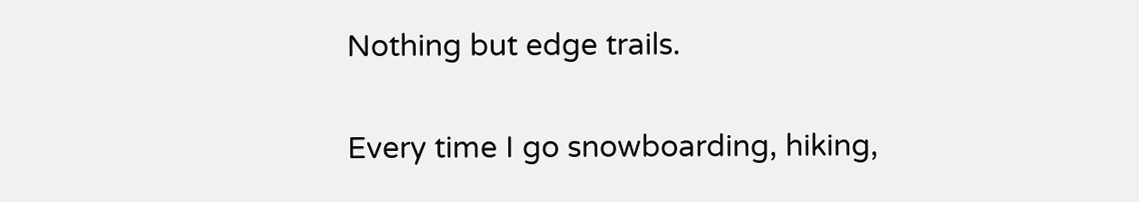Nothing but edge trails.

Every time I go snowboarding, hiking,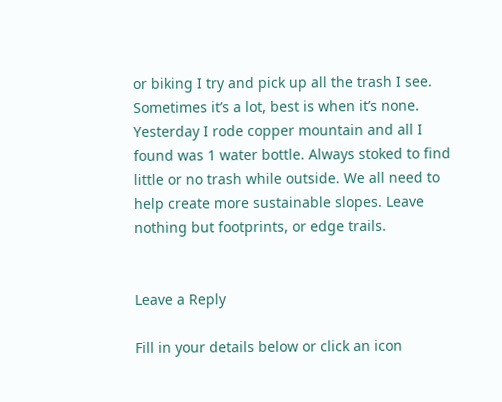or biking I try and pick up all the trash I see. Sometimes it’s a lot, best is when it’s none. Yesterday I rode copper mountain and all I found was 1 water bottle. Always stoked to find little or no trash while outside. We all need to help create more sustainable slopes. Leave nothing but footprints, or edge trails.


Leave a Reply

Fill in your details below or click an icon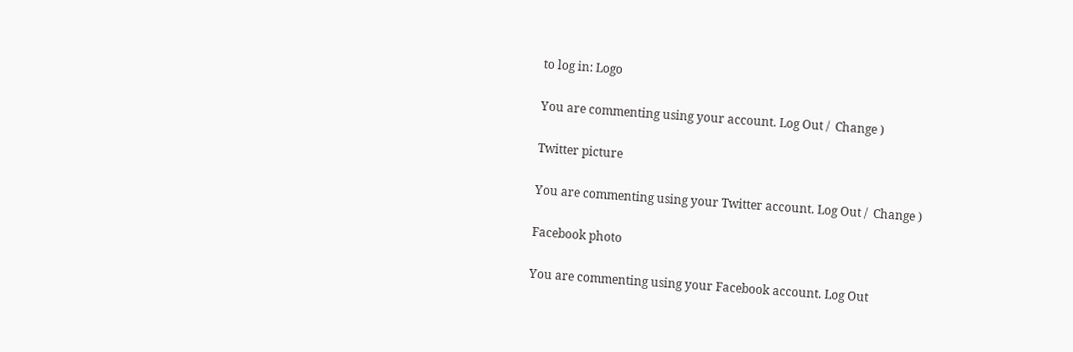to log in: Logo

You are commenting using your account. Log Out /  Change )

Twitter picture

You are commenting using your Twitter account. Log Out /  Change )

Facebook photo

You are commenting using your Facebook account. Log Out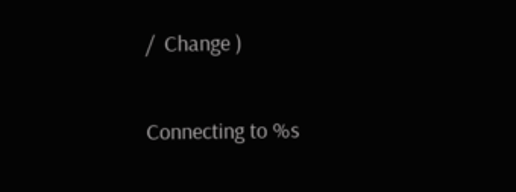/  Change )

Connecting to %s